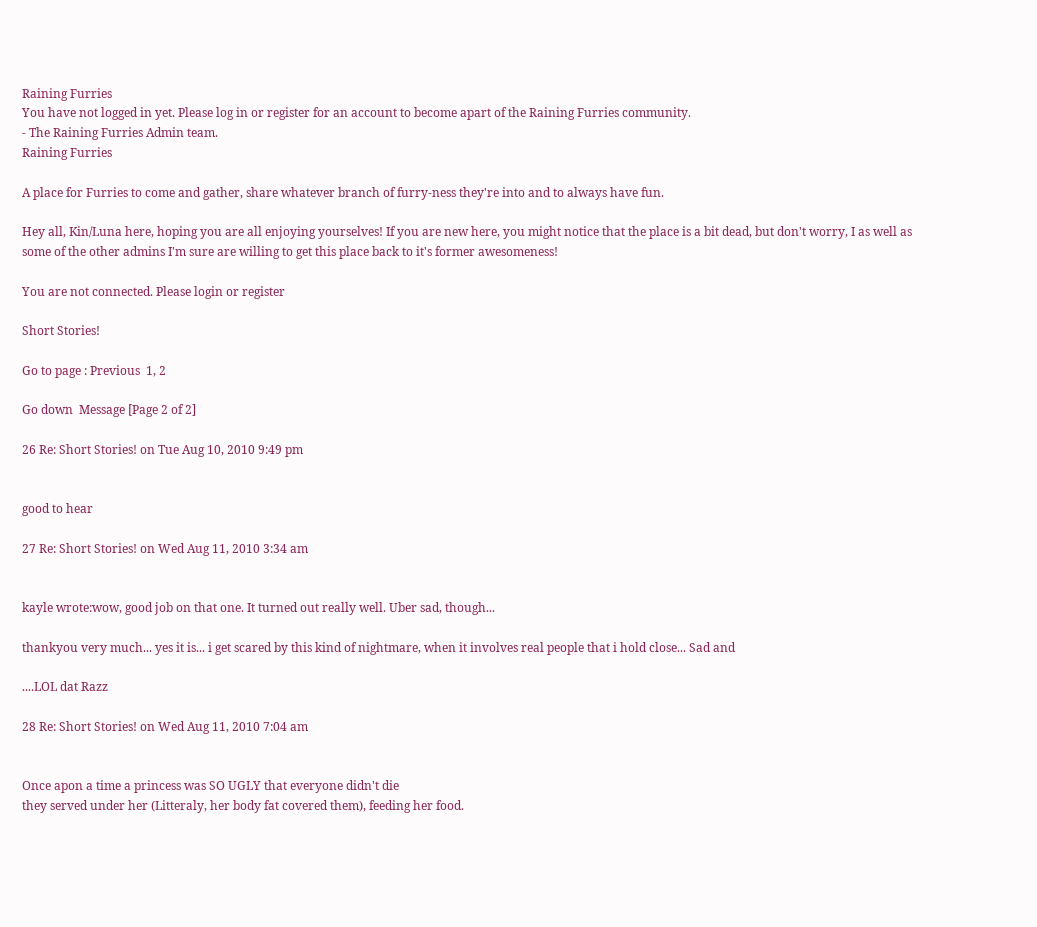Raining Furries
You have not logged in yet. Please log in or register for an account to become apart of the Raining Furries community.
- The Raining Furries Admin team.
Raining Furries

A place for Furries to come and gather, share whatever branch of furry-ness they're into and to always have fun.

Hey all, Kin/Luna here, hoping you are all enjoying yourselves! If you are new here, you might notice that the place is a bit dead, but don't worry, I as well as some of the other admins I'm sure are willing to get this place back to it's former awesomeness!

You are not connected. Please login or register

Short Stories!

Go to page : Previous  1, 2

Go down  Message [Page 2 of 2]

26 Re: Short Stories! on Tue Aug 10, 2010 9:49 pm


good to hear

27 Re: Short Stories! on Wed Aug 11, 2010 3:34 am


kayle wrote:wow, good job on that one. It turned out really well. Uber sad, though...

thankyou very much... yes it is... i get scared by this kind of nightmare, when it involves real people that i hold close... Sad and

....LOL dat Razz

28 Re: Short Stories! on Wed Aug 11, 2010 7:04 am


Once apon a time a princess was SO UGLY that everyone didn't die
they served under her (Litteraly, her body fat covered them), feeding her food.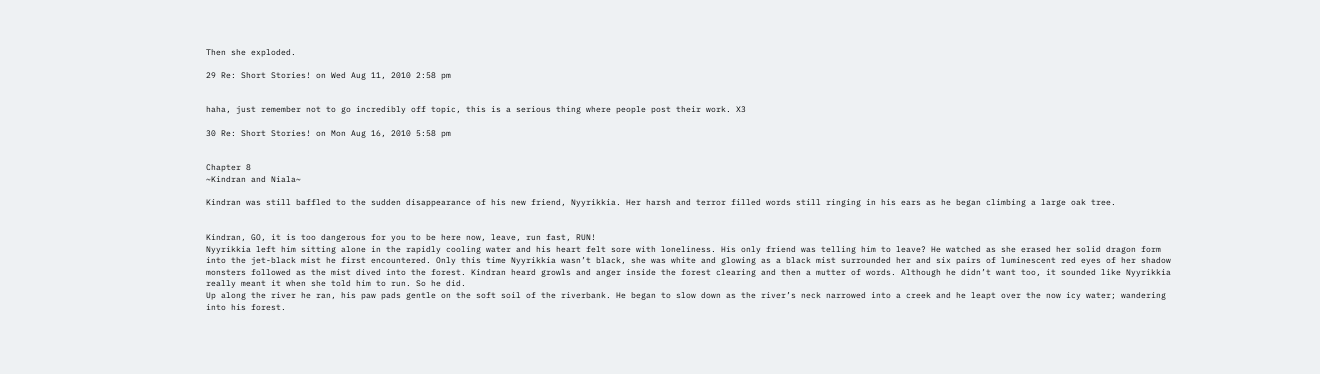Then she exploded.

29 Re: Short Stories! on Wed Aug 11, 2010 2:58 pm


haha, just remember not to go incredibly off topic, this is a serious thing where people post their work. X3

30 Re: Short Stories! on Mon Aug 16, 2010 5:58 pm


Chapter 8
~Kindran and Niala~

Kindran was still baffled to the sudden disappearance of his new friend, Nyyrikkia. Her harsh and terror filled words still ringing in his ears as he began climbing a large oak tree.


Kindran, GO, it is too dangerous for you to be here now, leave, run fast, RUN!
Nyyrikkia left him sitting alone in the rapidly cooling water and his heart felt sore with loneliness. His only friend was telling him to leave? He watched as she erased her solid dragon form into the jet-black mist he first encountered. Only this time Nyyrikkia wasn’t black, she was white and glowing as a black mist surrounded her and six pairs of luminescent red eyes of her shadow monsters followed as the mist dived into the forest. Kindran heard growls and anger inside the forest clearing and then a mutter of words. Although he didn’t want too, it sounded like Nyyrikkia really meant it when she told him to run. So he did.
Up along the river he ran, his paw pads gentle on the soft soil of the riverbank. He began to slow down as the river’s neck narrowed into a creek and he leapt over the now icy water; wandering into his forest.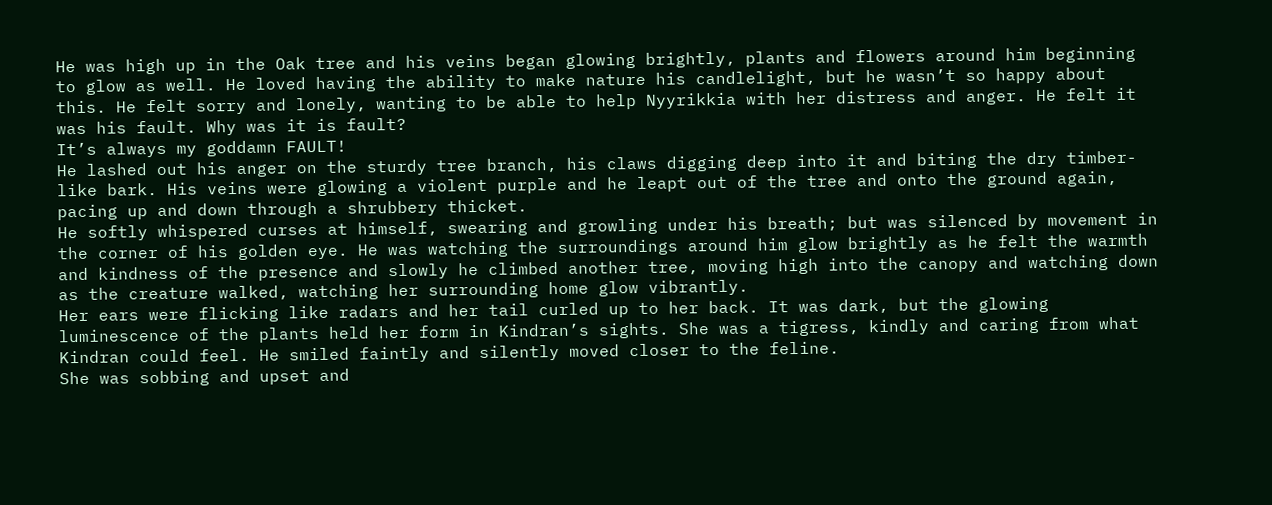He was high up in the Oak tree and his veins began glowing brightly, plants and flowers around him beginning to glow as well. He loved having the ability to make nature his candlelight, but he wasn’t so happy about this. He felt sorry and lonely, wanting to be able to help Nyyrikkia with her distress and anger. He felt it was his fault. Why was it is fault?
It’s always my goddamn FAULT!
He lashed out his anger on the sturdy tree branch, his claws digging deep into it and biting the dry timber-like bark. His veins were glowing a violent purple and he leapt out of the tree and onto the ground again, pacing up and down through a shrubbery thicket.
He softly whispered curses at himself, swearing and growling under his breath; but was silenced by movement in the corner of his golden eye. He was watching the surroundings around him glow brightly as he felt the warmth and kindness of the presence and slowly he climbed another tree, moving high into the canopy and watching down as the creature walked, watching her surrounding home glow vibrantly.
Her ears were flicking like radars and her tail curled up to her back. It was dark, but the glowing luminescence of the plants held her form in Kindran’s sights. She was a tigress, kindly and caring from what Kindran could feel. He smiled faintly and silently moved closer to the feline.
She was sobbing and upset and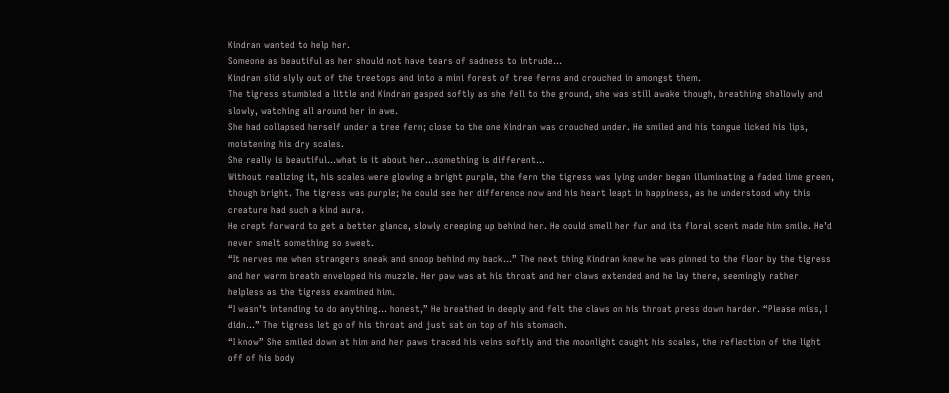Kindran wanted to help her.
Someone as beautiful as her should not have tears of sadness to intrude…
Kindran slid slyly out of the treetops and into a mini forest of tree ferns and crouched in amongst them.
The tigress stumbled a little and Kindran gasped softly as she fell to the ground, she was still awake though, breathing shallowly and slowly, watching all around her in awe.
She had collapsed herself under a tree fern; close to the one Kindran was crouched under. He smiled and his tongue licked his lips, moistening his dry scales.
She really is beautiful…what is it about her…something is different…
Without realizing it, his scales were glowing a bright purple, the fern the tigress was lying under began illuminating a faded lime green, though bright. The tigress was purple; he could see her difference now and his heart leapt in happiness, as he understood why this creature had such a kind aura.
He crept forward to get a better glance, slowly creeping up behind her. He could smell her fur and its floral scent made him smile. He’d never smelt something so sweet.
“It nerves me when strangers sneak and snoop behind my back…” The next thing Kindran knew he was pinned to the floor by the tigress and her warm breath enveloped his muzzle. Her paw was at his throat and her claws extended and he lay there, seemingly rather helpless as the tigress examined him.
“I wasn’t intending to do anything… honest,” He breathed in deeply and felt the claws on his throat press down harder. “Please miss, I didn…” The tigress let go of his throat and just sat on top of his stomach.
“I know” She smiled down at him and her paws traced his veins softly and the moonlight caught his scales, the reflection of the light off of his body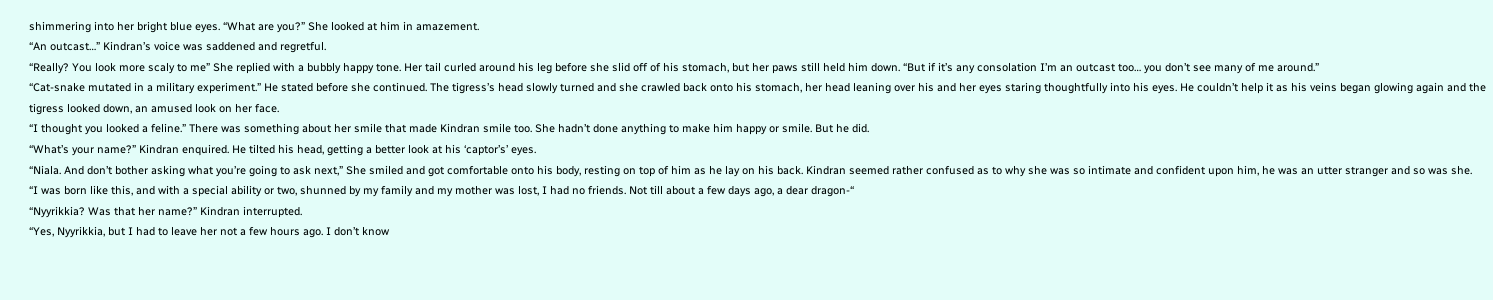shimmering into her bright blue eyes. “What are you?” She looked at him in amazement.
“An outcast…” Kindran’s voice was saddened and regretful.
“Really? You look more scaly to me” She replied with a bubbly happy tone. Her tail curled around his leg before she slid off of his stomach, but her paws still held him down. “But if it’s any consolation I’m an outcast too… you don’t see many of me around.”
“Cat-snake mutated in a military experiment.” He stated before she continued. The tigress’s head slowly turned and she crawled back onto his stomach, her head leaning over his and her eyes staring thoughtfully into his eyes. He couldn’t help it as his veins began glowing again and the tigress looked down, an amused look on her face.
“I thought you looked a feline.” There was something about her smile that made Kindran smile too. She hadn’t done anything to make him happy or smile. But he did.
“What’s your name?” Kindran enquired. He tilted his head, getting a better look at his ‘captor’s’ eyes.
“Niala. And don’t bother asking what you’re going to ask next,” She smiled and got comfortable onto his body, resting on top of him as he lay on his back. Kindran seemed rather confused as to why she was so intimate and confident upon him, he was an utter stranger and so was she.
“I was born like this, and with a special ability or two, shunned by my family and my mother was lost, I had no friends. Not till about a few days ago, a dear dragon-“
“Nyyrikkia? Was that her name?” Kindran interrupted.
“Yes, Nyyrikkia, but I had to leave her not a few hours ago. I don’t know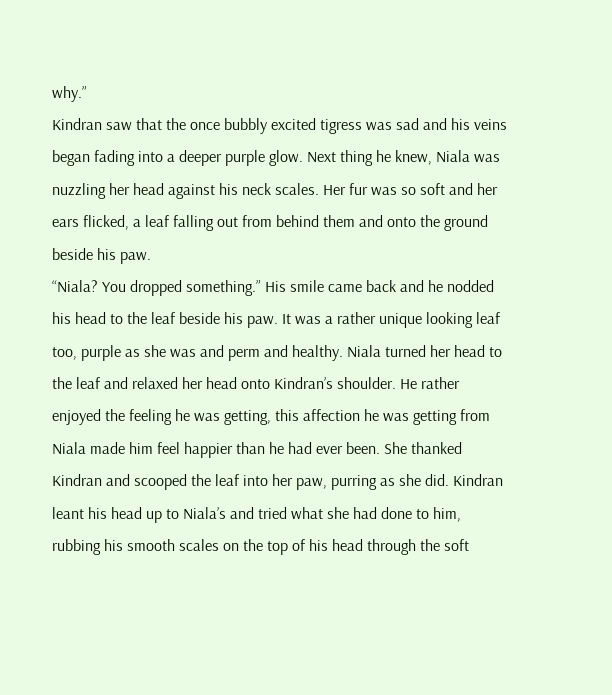why.”
Kindran saw that the once bubbly excited tigress was sad and his veins began fading into a deeper purple glow. Next thing he knew, Niala was nuzzling her head against his neck scales. Her fur was so soft and her ears flicked, a leaf falling out from behind them and onto the ground beside his paw.
“Niala? You dropped something.” His smile came back and he nodded his head to the leaf beside his paw. It was a rather unique looking leaf too, purple as she was and perm and healthy. Niala turned her head to the leaf and relaxed her head onto Kindran’s shoulder. He rather enjoyed the feeling he was getting, this affection he was getting from Niala made him feel happier than he had ever been. She thanked Kindran and scooped the leaf into her paw, purring as she did. Kindran leant his head up to Niala’s and tried what she had done to him, rubbing his smooth scales on the top of his head through the soft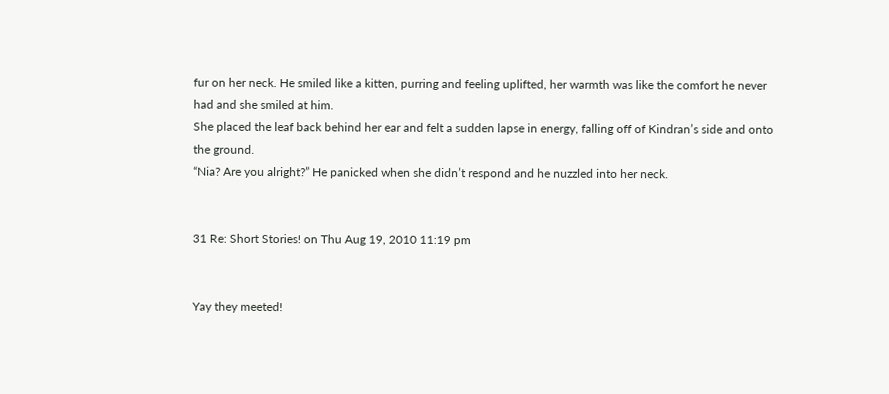fur on her neck. He smiled like a kitten, purring and feeling uplifted, her warmth was like the comfort he never had and she smiled at him.
She placed the leaf back behind her ear and felt a sudden lapse in energy, falling off of Kindran’s side and onto the ground.
“Nia? Are you alright?” He panicked when she didn’t respond and he nuzzled into her neck.


31 Re: Short Stories! on Thu Aug 19, 2010 11:19 pm


Yay they meeted!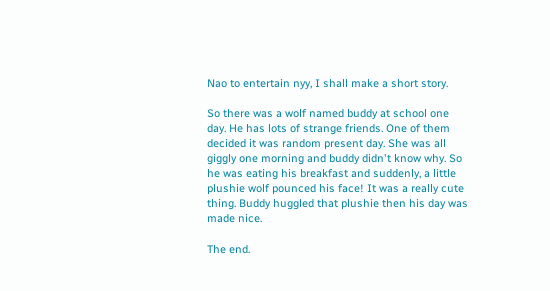Nao to entertain nyy, I shall make a short story.

So there was a wolf named buddy at school one day. He has lots of strange friends. One of them decided it was random present day. She was all giggly one morning and buddy didn't know why. So he was eating his breakfast and suddenly, a little plushie wolf pounced his face! It was a really cute thing. Buddy huggled that plushie then his day was made nice.

The end.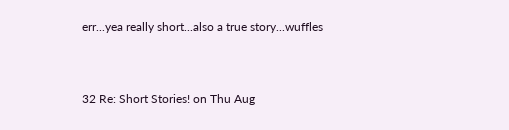err...yea really short...also a true story...wuffles


32 Re: Short Stories! on Thu Aug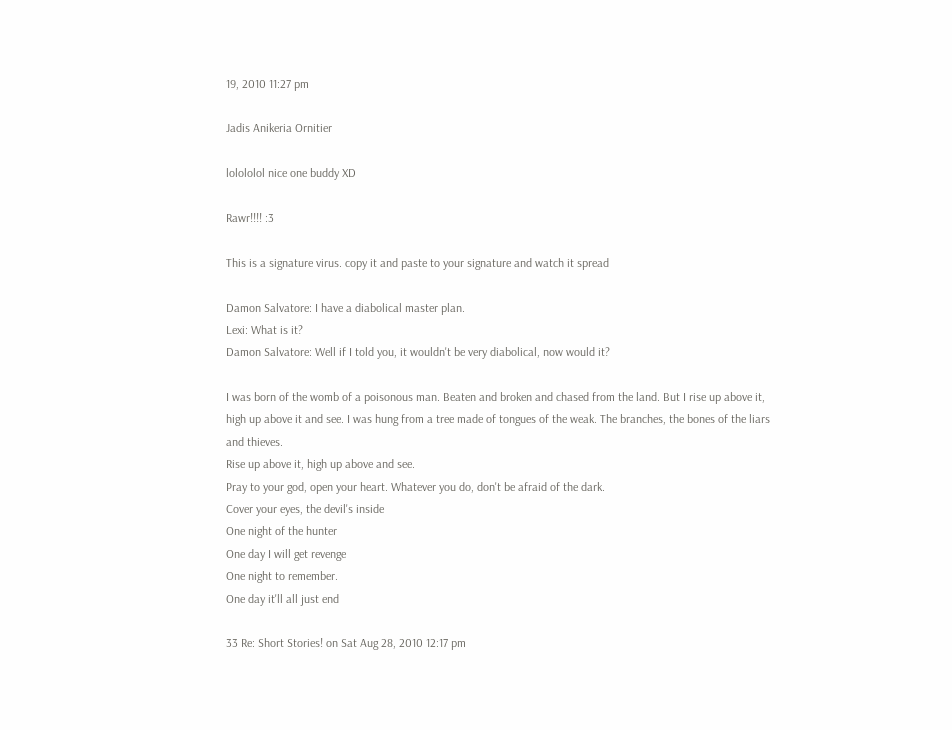19, 2010 11:27 pm

Jadis Anikeria Ornitier

lolololol nice one buddy XD

Rawr!!!! :3

This is a signature virus. copy it and paste to your signature and watch it spread

Damon Salvatore: I have a diabolical master plan.
Lexi: What is it?
Damon Salvatore: Well if I told you, it wouldn't be very diabolical, now would it?

I was born of the womb of a poisonous man. Beaten and broken and chased from the land. But I rise up above it, high up above it and see. I was hung from a tree made of tongues of the weak. The branches, the bones of the liars and thieves.
Rise up above it, high up above and see.
Pray to your god, open your heart. Whatever you do, don't be afraid of the dark.
Cover your eyes, the devil's inside
One night of the hunter
One day I will get revenge
One night to remember.
One day it'll all just end

33 Re: Short Stories! on Sat Aug 28, 2010 12:17 pm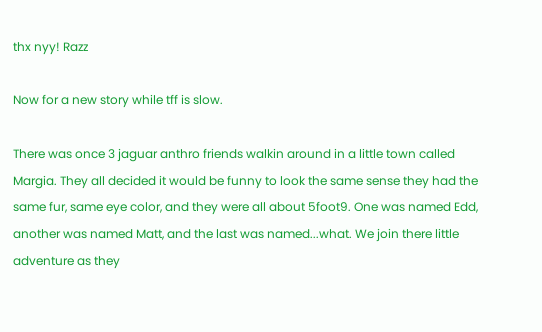thx nyy! Razz

Now for a new story while tff is slow.

There was once 3 jaguar anthro friends walkin around in a little town called Margia. They all decided it would be funny to look the same sense they had the same fur, same eye color, and they were all about 5foot9. One was named Edd, another was named Matt, and the last was named...what. We join there little adventure as they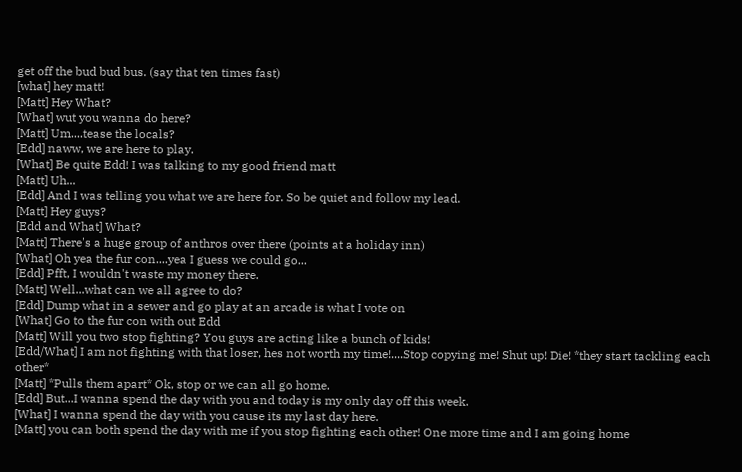get off the bud bud bus. (say that ten times fast)
[what] hey matt!
[Matt] Hey What?
[What] wut you wanna do here?
[Matt] Um....tease the locals?
[Edd] naww, we are here to play.
[What] Be quite Edd! I was talking to my good friend matt
[Matt] Uh...
[Edd] And I was telling you what we are here for. So be quiet and follow my lead.
[Matt] Hey guys?
[Edd and What] What?
[Matt] There's a huge group of anthros over there (points at a holiday inn)
[What] Oh yea the fur con....yea I guess we could go...
[Edd] Pfft, I wouldn't waste my money there.
[Matt] Well...what can we all agree to do?
[Edd] Dump what in a sewer and go play at an arcade is what I vote on
[What] Go to the fur con with out Edd
[Matt] Will you two stop fighting? You guys are acting like a bunch of kids!
[Edd/What] I am not fighting with that loser, hes not worth my time!....Stop copying me! Shut up! Die! *they start tackling each other*
[Matt] *Pulls them apart* Ok, stop or we can all go home.
[Edd] But...I wanna spend the day with you and today is my only day off this week.
[What] I wanna spend the day with you cause its my last day here.
[Matt] you can both spend the day with me if you stop fighting each other! One more time and I am going home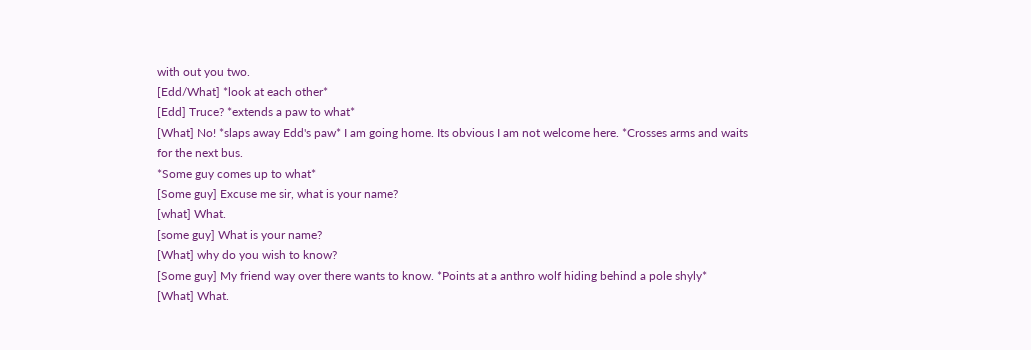with out you two.
[Edd/What] *look at each other*
[Edd] Truce? *extends a paw to what*
[What] No! *slaps away Edd's paw* I am going home. Its obvious I am not welcome here. *Crosses arms and waits for the next bus.
*Some guy comes up to what*
[Some guy] Excuse me sir, what is your name?
[what] What.
[some guy] What is your name?
[What] why do you wish to know?
[Some guy] My friend way over there wants to know. *Points at a anthro wolf hiding behind a pole shyly*
[What] What.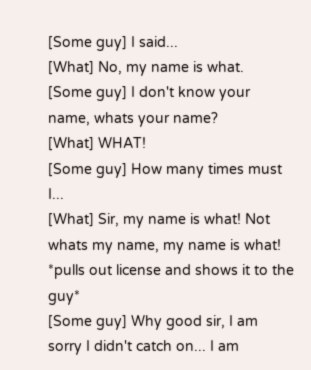[Some guy] I said...
[What] No, my name is what.
[Some guy] I don't know your name, whats your name?
[What] WHAT!
[Some guy] How many times must I...
[What] Sir, my name is what! Not whats my name, my name is what! *pulls out license and shows it to the guy*
[Some guy] Why good sir, I am sorry I didn't catch on... I am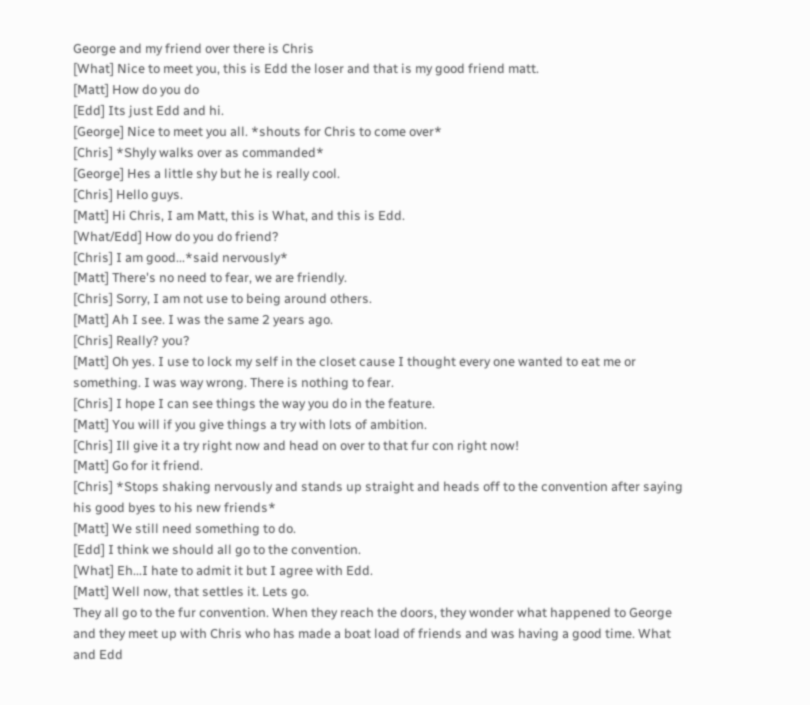George and my friend over there is Chris
[What] Nice to meet you, this is Edd the loser and that is my good friend matt.
[Matt] How do you do
[Edd] Its just Edd and hi.
[George] Nice to meet you all. *shouts for Chris to come over*
[Chris] *Shyly walks over as commanded*
[George] Hes a little shy but he is really cool.
[Chris] Hello guys.
[Matt] Hi Chris, I am Matt, this is What, and this is Edd.
[What/Edd] How do you do friend?
[Chris] I am good...*said nervously*
[Matt] There's no need to fear, we are friendly.
[Chris] Sorry, I am not use to being around others.
[Matt] Ah I see. I was the same 2 years ago.
[Chris] Really? you?
[Matt] Oh yes. I use to lock my self in the closet cause I thought every one wanted to eat me or something. I was way wrong. There is nothing to fear.
[Chris] I hope I can see things the way you do in the feature.
[Matt] You will if you give things a try with lots of ambition.
[Chris] Ill give it a try right now and head on over to that fur con right now!
[Matt] Go for it friend.
[Chris] *Stops shaking nervously and stands up straight and heads off to the convention after saying his good byes to his new friends*
[Matt] We still need something to do.
[Edd] I think we should all go to the convention.
[What] Eh...I hate to admit it but I agree with Edd.
[Matt] Well now, that settles it. Lets go.
They all go to the fur convention. When they reach the doors, they wonder what happened to George and they meet up with Chris who has made a boat load of friends and was having a good time. What and Edd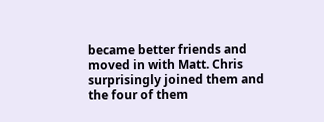became better friends and moved in with Matt. Chris surprisingly joined them and the four of them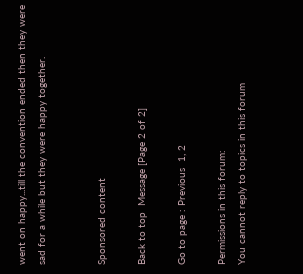went on happy...till the convention ended then they were sad for a while but they were happy together.


Sponsored content

Back to top  Message [Page 2 of 2]

Go to page : Previous  1, 2

Permissions in this forum:
You cannot reply to topics in this forum